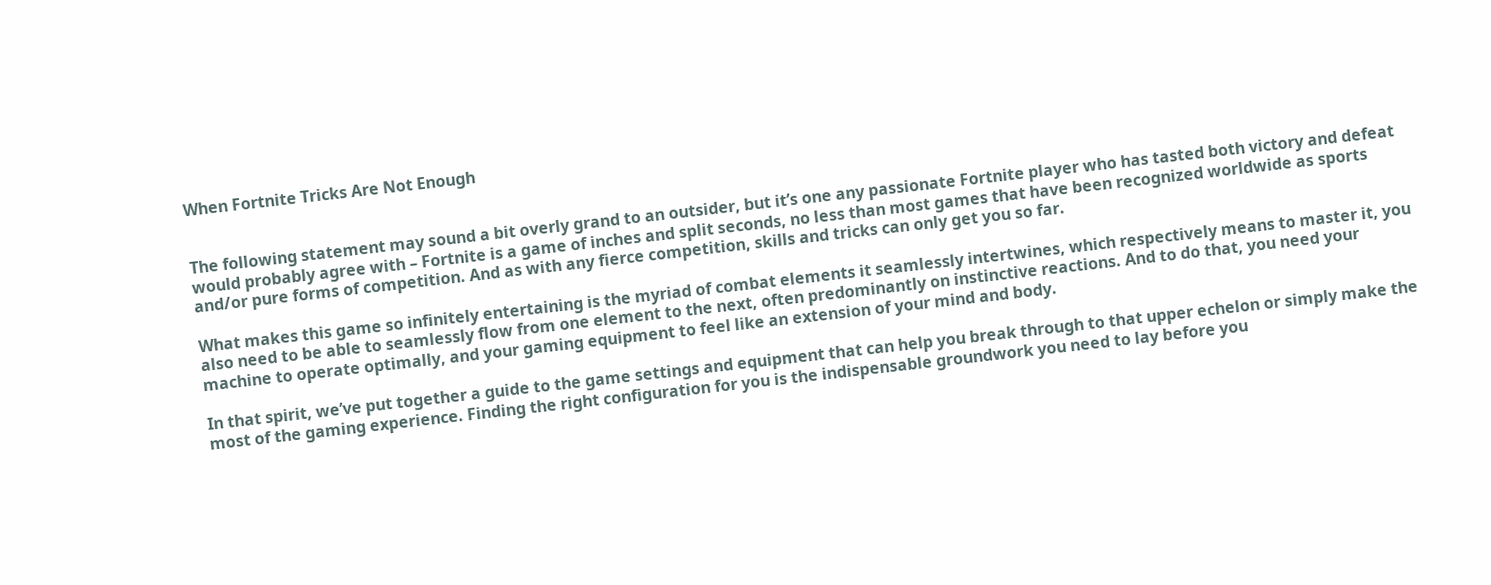When Fortnite Tricks Are Not Enough


The following statement may sound a bit overly grand to an outsider, but it’s one any passionate Fortnite player who has tasted both victory and defeat would probably agree with – Fortnite is a game of inches and split seconds, no less than most games that have been recognized worldwide as sports and/or pure forms of competition. And as with any fierce competition, skills and tricks can only get you so far.

What makes this game so infinitely entertaining is the myriad of combat elements it seamlessly intertwines, which respectively means to master it, you also need to be able to seamlessly flow from one element to the next, often predominantly on instinctive reactions. And to do that, you need your machine to operate optimally, and your gaming equipment to feel like an extension of your mind and body.

In that spirit, we’ve put together a guide to the game settings and equipment that can help you break through to that upper echelon or simply make the most of the gaming experience. Finding the right configuration for you is the indispensable groundwork you need to lay before you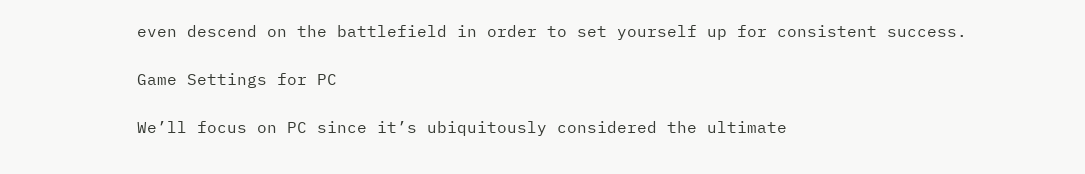even descend on the battlefield in order to set yourself up for consistent success.

Game Settings for PC

We’ll focus on PC since it’s ubiquitously considered the ultimate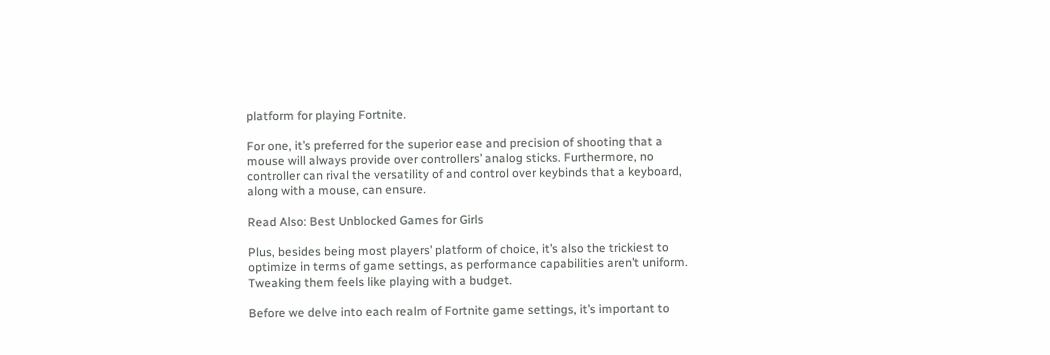platform for playing Fortnite.

For one, it’s preferred for the superior ease and precision of shooting that a mouse will always provide over controllers’ analog sticks. Furthermore, no controller can rival the versatility of and control over keybinds that a keyboard, along with a mouse, can ensure.

Read Also: Best Unblocked Games for Girls

Plus, besides being most players’ platform of choice, it’s also the trickiest to optimize in terms of game settings, as performance capabilities aren’t uniform. Tweaking them feels like playing with a budget.

Before we delve into each realm of Fortnite game settings, it’s important to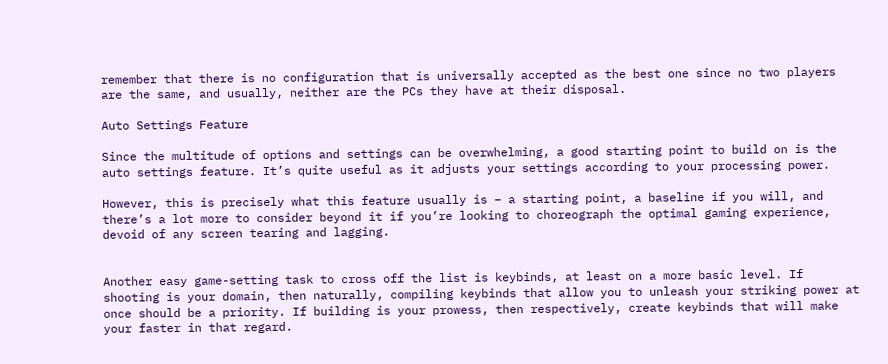remember that there is no configuration that is universally accepted as the best one since no two players are the same, and usually, neither are the PCs they have at their disposal.

Auto Settings Feature

Since the multitude of options and settings can be overwhelming, a good starting point to build on is the auto settings feature. It’s quite useful as it adjusts your settings according to your processing power.

However, this is precisely what this feature usually is – a starting point, a baseline if you will, and there’s a lot more to consider beyond it if you’re looking to choreograph the optimal gaming experience, devoid of any screen tearing and lagging.


Another easy game-setting task to cross off the list is keybinds, at least on a more basic level. If shooting is your domain, then naturally, compiling keybinds that allow you to unleash your striking power at once should be a priority. If building is your prowess, then respectively, create keybinds that will make your faster in that regard.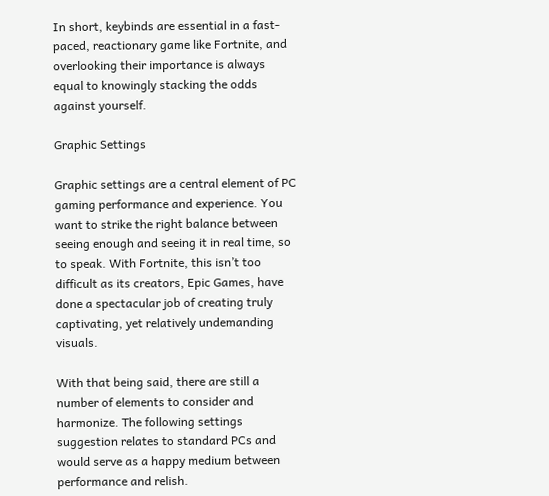In short, keybinds are essential in a fast-paced, reactionary game like Fortnite, and overlooking their importance is always equal to knowingly stacking the odds against yourself.

Graphic Settings

Graphic settings are a central element of PC gaming performance and experience. You want to strike the right balance between seeing enough and seeing it in real time, so to speak. With Fortnite, this isn’t too difficult as its creators, Epic Games, have done a spectacular job of creating truly captivating, yet relatively undemanding visuals.

With that being said, there are still a number of elements to consider and harmonize. The following settings suggestion relates to standard PCs and would serve as a happy medium between performance and relish.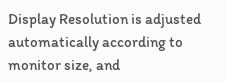Display Resolution is adjusted automatically according to monitor size, and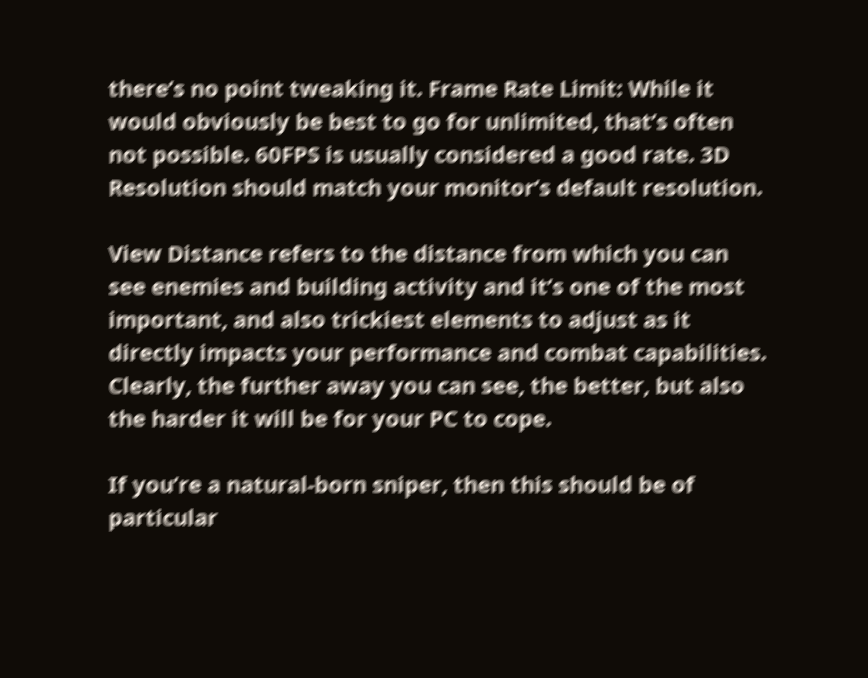there’s no point tweaking it. Frame Rate Limit: While it would obviously be best to go for unlimited, that’s often not possible. 60FPS is usually considered a good rate. 3D Resolution should match your monitor’s default resolution.

View Distance refers to the distance from which you can see enemies and building activity and it’s one of the most important, and also trickiest elements to adjust as it directly impacts your performance and combat capabilities. Clearly, the further away you can see, the better, but also the harder it will be for your PC to cope.

If you’re a natural-born sniper, then this should be of particular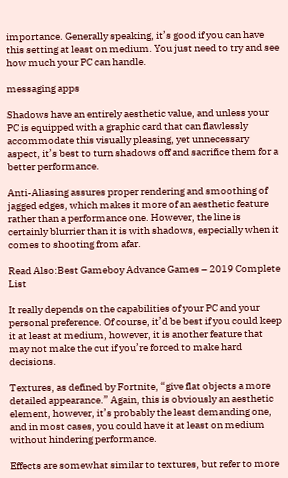importance. Generally speaking, it’s good if you can have this setting at least on medium. You just need to try and see how much your PC can handle.

messaging apps

Shadows have an entirely aesthetic value, and unless your PC is equipped with a graphic card that can flawlessly accommodate this visually pleasing, yet unnecessary aspect, it’s best to turn shadows off and sacrifice them for a better performance.

Anti-Aliasing assures proper rendering and smoothing of jagged edges, which makes it more of an aesthetic feature rather than a performance one. However, the line is certainly blurrier than it is with shadows, especially when it comes to shooting from afar.

Read Also:Best Gameboy Advance Games – 2019 Complete List

It really depends on the capabilities of your PC and your personal preference. Of course, it’d be best if you could keep it at least at medium, however, it is another feature that may not make the cut if you’re forced to make hard decisions.

Textures, as defined by Fortnite, “give flat objects a more detailed appearance.” Again, this is obviously an aesthetic element, however, it’s probably the least demanding one, and in most cases, you could have it at least on medium without hindering performance.

Effects are somewhat similar to textures, but refer to more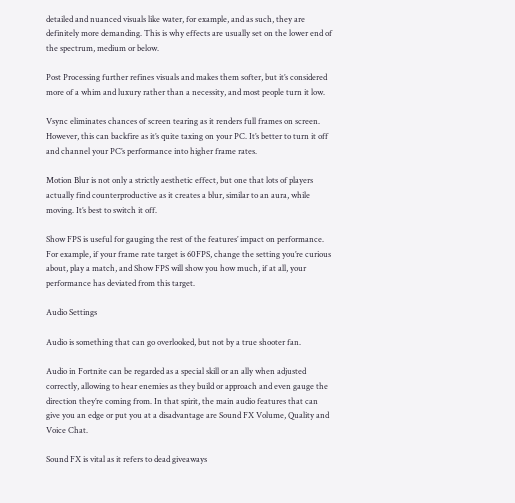detailed and nuanced visuals like water, for example, and as such, they are definitely more demanding. This is why effects are usually set on the lower end of the spectrum, medium or below.

Post Processing further refines visuals and makes them softer, but it’s considered more of a whim and luxury rather than a necessity, and most people turn it low.

Vsync eliminates chances of screen tearing as it renders full frames on screen. However, this can backfire as it’s quite taxing on your PC. It’s better to turn it off and channel your PC’s performance into higher frame rates.

Motion Blur is not only a strictly aesthetic effect, but one that lots of players actually find counterproductive as it creates a blur, similar to an aura, while moving. It’s best to switch it off.

Show FPS is useful for gauging the rest of the features’ impact on performance. For example, if your frame rate target is 60FPS, change the setting you’re curious about, play a match, and Show FPS will show you how much, if at all, your performance has deviated from this target.

Audio Settings

Audio is something that can go overlooked, but not by a true shooter fan.

Audio in Fortnite can be regarded as a special skill or an ally when adjusted correctly, allowing to hear enemies as they build or approach and even gauge the direction they’re coming from. In that spirit, the main audio features that can give you an edge or put you at a disadvantage are Sound FX Volume, Quality and Voice Chat.

Sound FX is vital as it refers to dead giveaways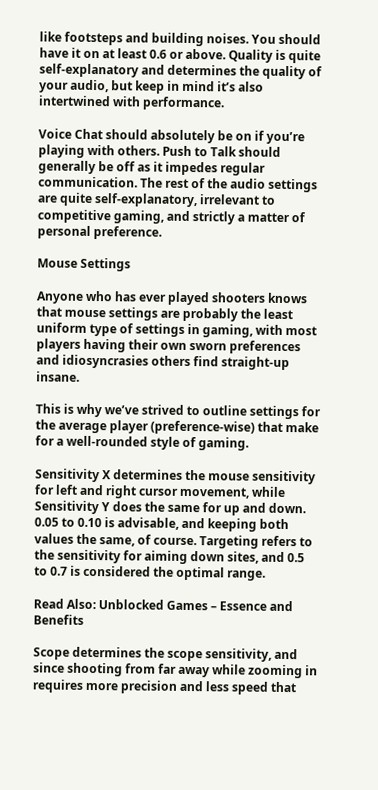like footsteps and building noises. You should have it on at least 0.6 or above. Quality is quite self-explanatory and determines the quality of your audio, but keep in mind it’s also intertwined with performance.

Voice Chat should absolutely be on if you’re playing with others. Push to Talk should generally be off as it impedes regular communication. The rest of the audio settings are quite self-explanatory, irrelevant to competitive gaming, and strictly a matter of personal preference.

Mouse Settings

Anyone who has ever played shooters knows that mouse settings are probably the least uniform type of settings in gaming, with most players having their own sworn preferences and idiosyncrasies others find straight-up insane.

This is why we’ve strived to outline settings for the average player (preference-wise) that make for a well-rounded style of gaming.

Sensitivity X determines the mouse sensitivity for left and right cursor movement, while Sensitivity Y does the same for up and down. 0.05 to 0.10 is advisable, and keeping both values the same, of course. Targeting refers to the sensitivity for aiming down sites, and 0.5 to 0.7 is considered the optimal range.

Read Also: Unblocked Games – Essence and Benefits

Scope determines the scope sensitivity, and since shooting from far away while zooming in requires more precision and less speed that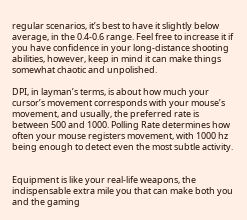regular scenarios, it’s best to have it slightly below average, in the 0.4-0.6 range. Feel free to increase it if you have confidence in your long-distance shooting abilities, however, keep in mind it can make things somewhat chaotic and unpolished.

DPI, in layman’s terms, is about how much your cursor’s movement corresponds with your mouse’s movement, and usually, the preferred rate is between 500 and 1000. Polling Rate determines how often your mouse registers movement, with 1000 hz being enough to detect even the most subtle activity.


Equipment is like your real-life weapons, the indispensable extra mile you that can make both you and the gaming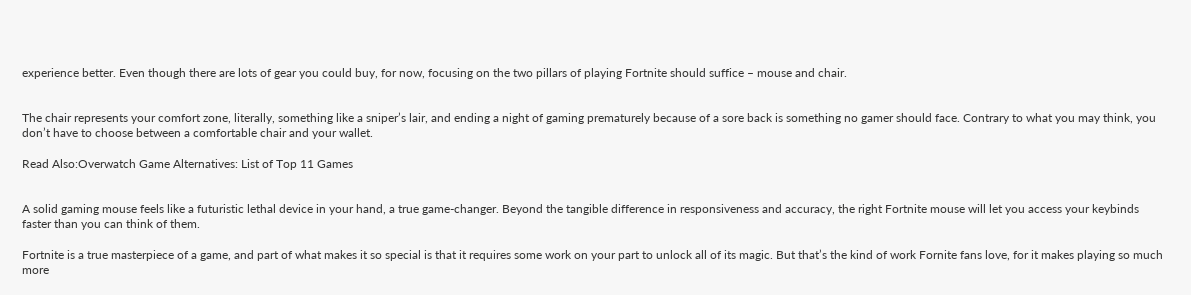experience better. Even though there are lots of gear you could buy, for now, focusing on the two pillars of playing Fortnite should suffice – mouse and chair.


The chair represents your comfort zone, literally, something like a sniper’s lair, and ending a night of gaming prematurely because of a sore back is something no gamer should face. Contrary to what you may think, you don’t have to choose between a comfortable chair and your wallet.

Read Also:Overwatch Game Alternatives: List of Top 11 Games


A solid gaming mouse feels like a futuristic lethal device in your hand, a true game-changer. Beyond the tangible difference in responsiveness and accuracy, the right Fortnite mouse will let you access your keybinds faster than you can think of them.

Fortnite is a true masterpiece of a game, and part of what makes it so special is that it requires some work on your part to unlock all of its magic. But that’s the kind of work Fornite fans love, for it makes playing so much more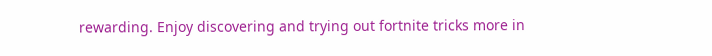rewarding. Enjoy discovering and trying out fortnite tricks more in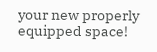your new properly equipped space!